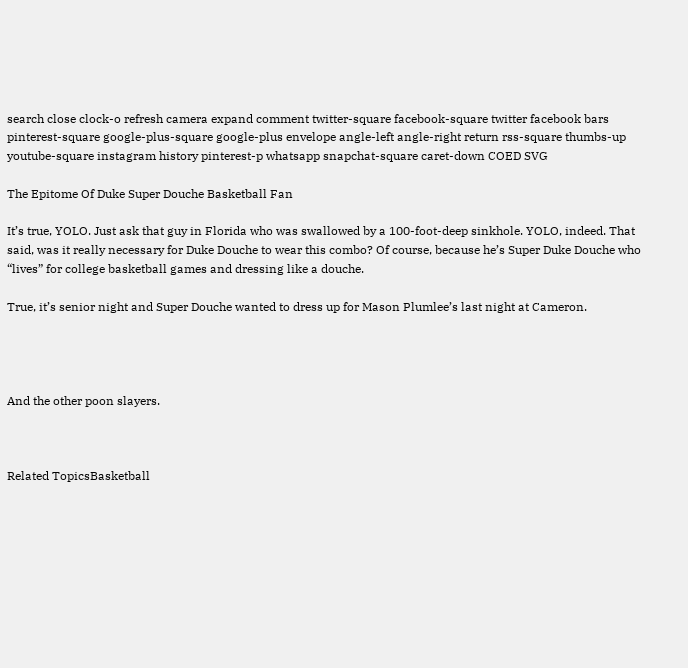search close clock-o refresh camera expand comment twitter-square facebook-square twitter facebook bars pinterest-square google-plus-square google-plus envelope angle-left angle-right return rss-square thumbs-up youtube-square instagram history pinterest-p whatsapp snapchat-square caret-down COED SVG

The Epitome Of Duke Super Douche Basketball Fan

It’s true, YOLO. Just ask that guy in Florida who was swallowed by a 100-foot-deep sinkhole. YOLO, indeed. That said, was it really necessary for Duke Douche to wear this combo? Of course, because he’s Super Duke Douche who “lives” for college basketball games and dressing like a douche.

True, it’s senior night and Super Douche wanted to dress up for Mason Plumlee’s last night at Cameron.




And the other poon slayers.



Related TopicsBasketball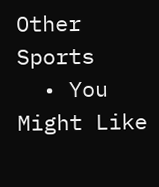Other Sports
  • You Might Like